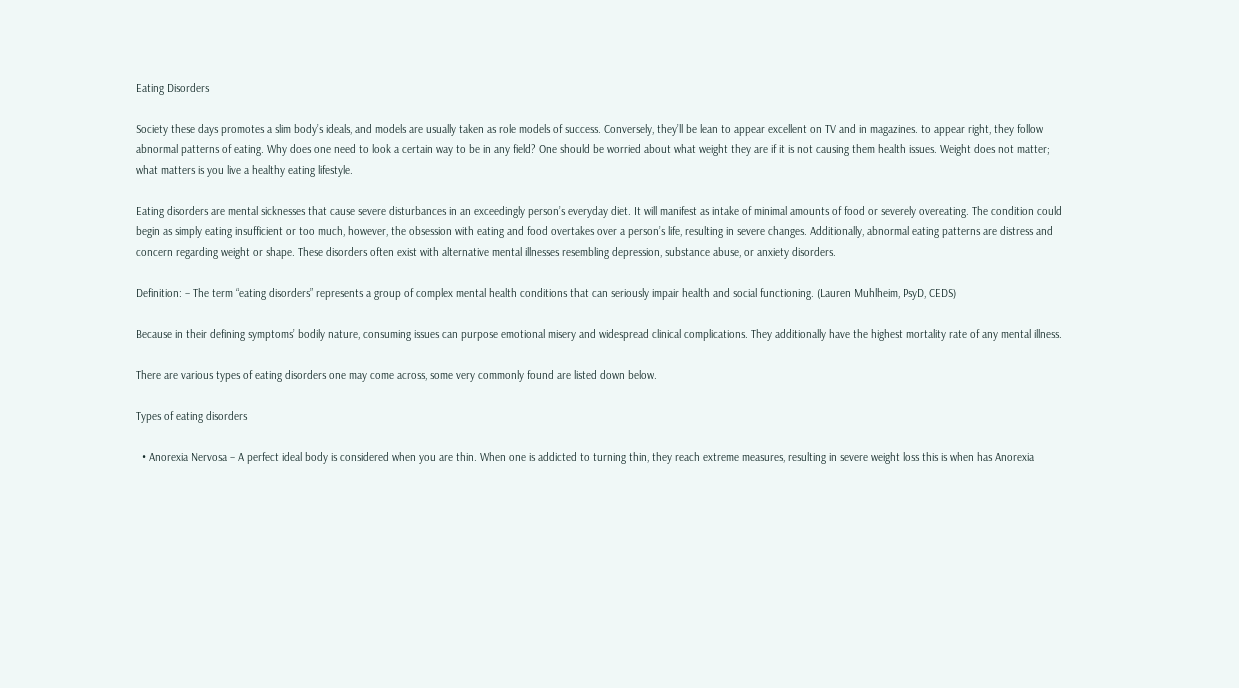Eating Disorders

Society these days promotes a slim body’s ideals, and models are usually taken as role models of success. Conversely, they’ll be lean to appear excellent on TV and in magazines. to appear right, they follow abnormal patterns of eating. Why does one need to look a certain way to be in any field? One should be worried about what weight they are if it is not causing them health issues. Weight does not matter; what matters is you live a healthy eating lifestyle.

Eating disorders are mental sicknesses that cause severe disturbances in an exceedingly person’s everyday diet. It will manifest as intake of minimal amounts of food or severely overeating. The condition could begin as simply eating insufficient or too much, however, the obsession with eating and food overtakes over a person’s life, resulting in severe changes. Additionally, abnormal eating patterns are distress and concern regarding weight or shape. These disorders often exist with alternative mental illnesses resembling depression, substance abuse, or anxiety disorders.

Definition: – The term “eating disorders” represents a group of complex mental health conditions that can seriously impair health and social functioning. (Lauren Muhlheim, PsyD, CEDS)

Because in their defining symptoms’ bodily nature, consuming issues can purpose emotional misery and widespread clinical complications. They additionally have the highest mortality rate of any mental illness.

There are various types of eating disorders one may come across, some very commonly found are listed down below.

Types of eating disorders

  • Anorexia Nervosa – A perfect ideal body is considered when you are thin. When one is addicted to turning thin, they reach extreme measures, resulting in severe weight loss this is when has Anorexia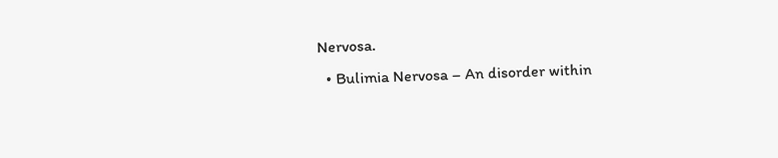Nervosa.
  • Bulimia Nervosa – An disorder within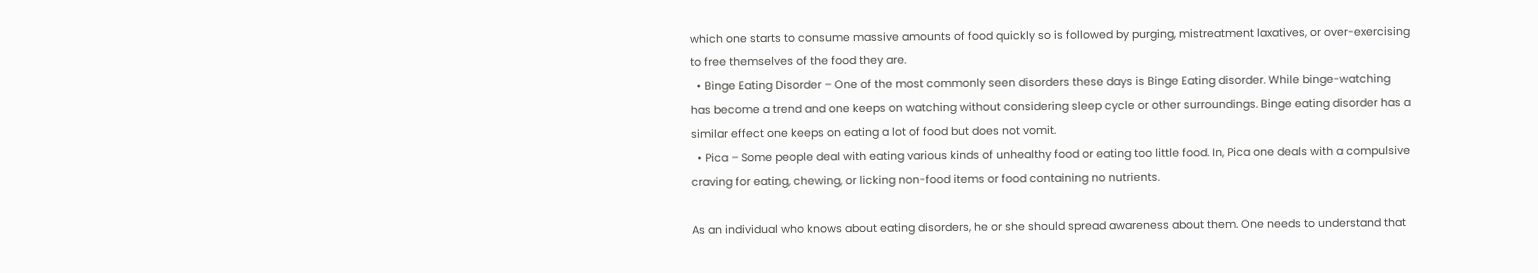which one starts to consume massive amounts of food quickly so is followed by purging, mistreatment laxatives, or over-exercising to free themselves of the food they are.
  • Binge Eating Disorder – One of the most commonly seen disorders these days is Binge Eating disorder. While binge-watching has become a trend and one keeps on watching without considering sleep cycle or other surroundings. Binge eating disorder has a similar effect one keeps on eating a lot of food but does not vomit.
  • Pica – Some people deal with eating various kinds of unhealthy food or eating too little food. In, Pica one deals with a compulsive craving for eating, chewing, or licking non-food items or food containing no nutrients.

As an individual who knows about eating disorders, he or she should spread awareness about them. One needs to understand that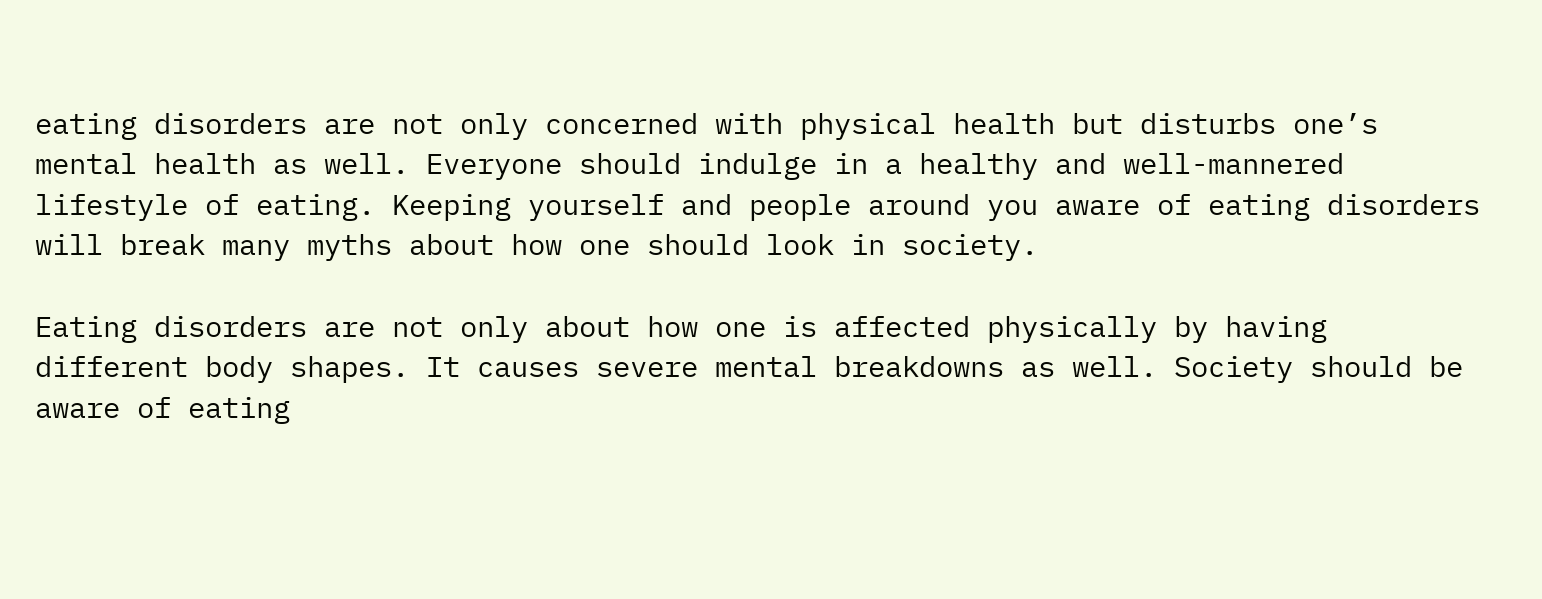eating disorders are not only concerned with physical health but disturbs one’s mental health as well. Everyone should indulge in a healthy and well-mannered lifestyle of eating. Keeping yourself and people around you aware of eating disorders will break many myths about how one should look in society.

Eating disorders are not only about how one is affected physically by having different body shapes. It causes severe mental breakdowns as well. Society should be aware of eating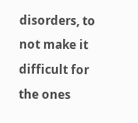disorders, to not make it difficult for the ones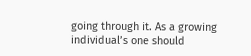going through it. As a growing individual’s one should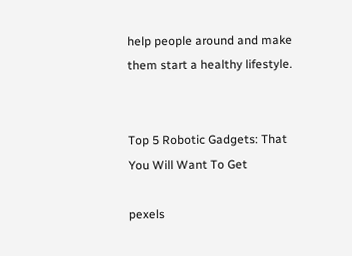help people around and make them start a healthy lifestyle.


Top 5 Robotic Gadgets: That You Will Want To Get

pexels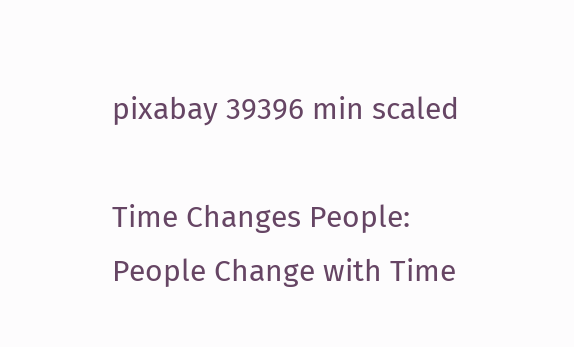pixabay 39396 min scaled

Time Changes People: People Change with Time